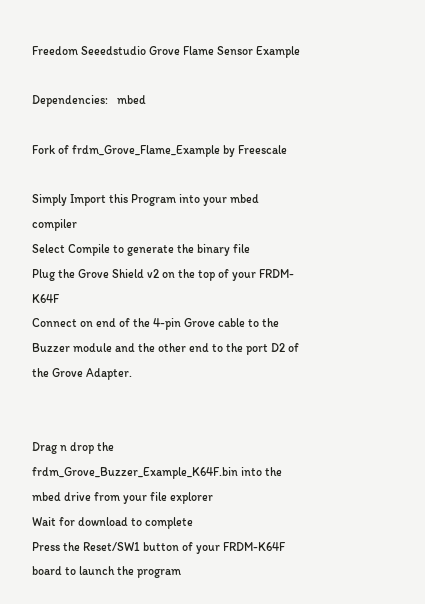Freedom Seeedstudio Grove Flame Sensor Example

Dependencies:   mbed

Fork of frdm_Grove_Flame_Example by Freescale

Simply Import this Program into your mbed compiler
Select Compile to generate the binary file
Plug the Grove Shield v2 on the top of your FRDM-K64F
Connect on end of the 4-pin Grove cable to the Buzzer module and the other end to the port D2 of the Grove Adapter.


Drag n drop the frdm_Grove_Buzzer_Example_K64F.bin into the mbed drive from your file explorer
Wait for download to complete
Press the Reset/SW1 button of your FRDM-K64F board to launch the program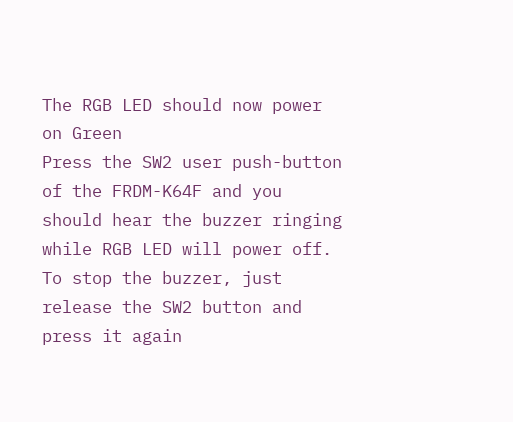The RGB LED should now power on Green
Press the SW2 user push-button of the FRDM-K64F and you should hear the buzzer ringing while RGB LED will power off.
To stop the buzzer, just release the SW2 button and press it again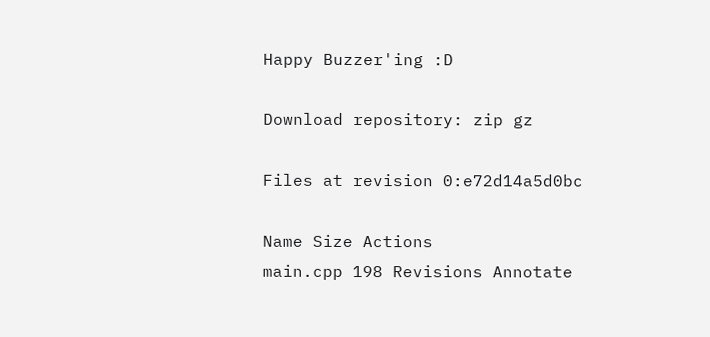Happy Buzzer'ing :D

Download repository: zip gz

Files at revision 0:e72d14a5d0bc

Name Size Actions
main.cpp 198 Revisions Annotate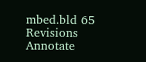mbed.bld 65 Revisions Annotate